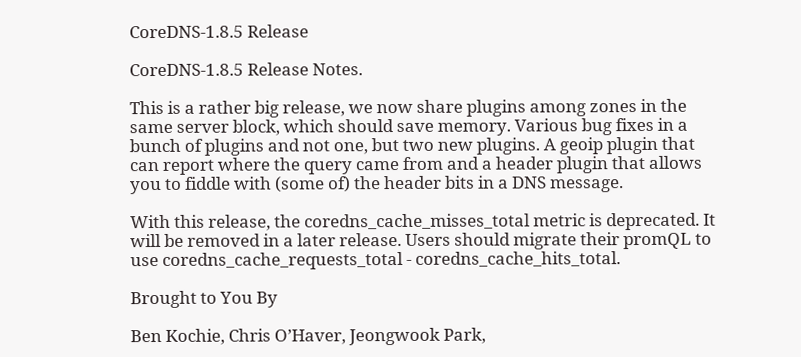CoreDNS-1.8.5 Release

CoreDNS-1.8.5 Release Notes.

This is a rather big release, we now share plugins among zones in the same server block, which should save memory. Various bug fixes in a bunch of plugins and not one, but two new plugins. A geoip plugin that can report where the query came from and a header plugin that allows you to fiddle with (some of) the header bits in a DNS message.

With this release, the coredns_cache_misses_total metric is deprecated. It will be removed in a later release. Users should migrate their promQL to use coredns_cache_requests_total - coredns_cache_hits_total.

Brought to You By

Ben Kochie, Chris O’Haver, Jeongwook Park,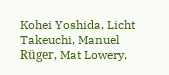Kohei Yoshida, Licht Takeuchi, Manuel Rüger, Mat Lowery,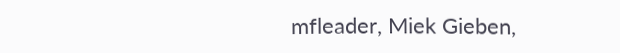mfleader, Miek Gieben,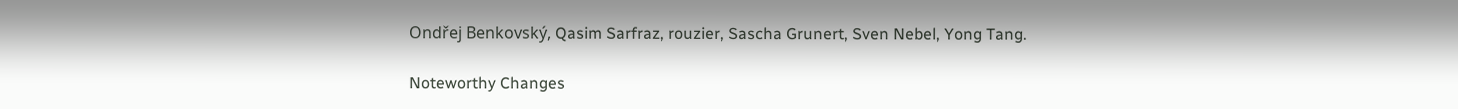Ondřej Benkovský, Qasim Sarfraz, rouzier, Sascha Grunert, Sven Nebel, Yong Tang.

Noteworthy Changes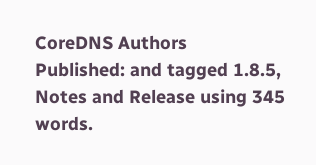CoreDNS Authors
Published: and tagged 1.8.5, Notes and Release using 345 words.